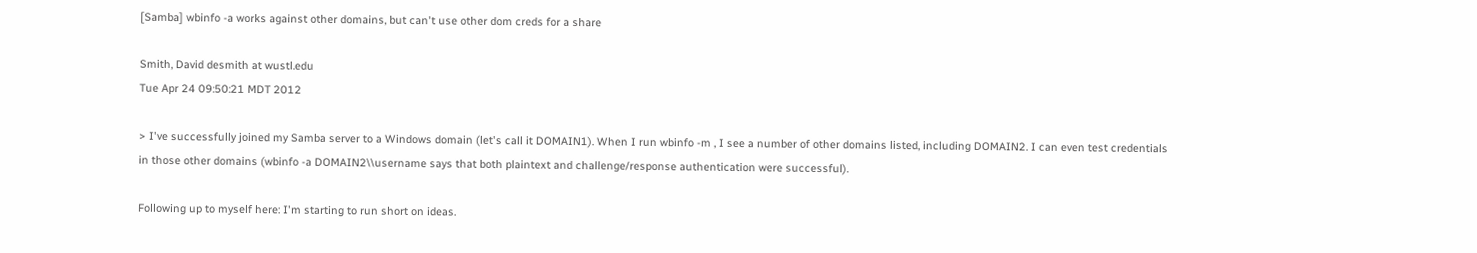[Samba] wbinfo -a works against other domains, but can't use other dom creds for a share

Smith, David desmith at wustl.edu
Tue Apr 24 09:50:21 MDT 2012

> I've successfully joined my Samba server to a Windows domain (let's call it DOMAIN1). When I run wbinfo -m , I see a number of other domains listed, including DOMAIN2. I can even test credentials in those other domains (wbinfo -a DOMAIN2\\username says that both plaintext and challenge/response authentication were successful).

Following up to myself here: I'm starting to run short on ideas.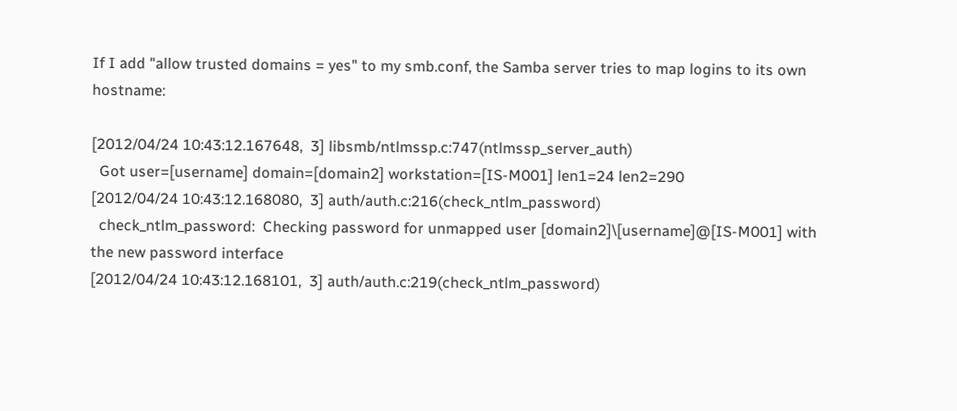If I add "allow trusted domains = yes" to my smb.conf, the Samba server tries to map logins to its own hostname:

[2012/04/24 10:43:12.167648,  3] libsmb/ntlmssp.c:747(ntlmssp_server_auth)
  Got user=[username] domain=[domain2] workstation=[IS-M001] len1=24 len2=290
[2012/04/24 10:43:12.168080,  3] auth/auth.c:216(check_ntlm_password)
  check_ntlm_password:  Checking password for unmapped user [domain2]\[username]@[IS-M001] with the new password interface
[2012/04/24 10:43:12.168101,  3] auth/auth.c:219(check_ntlm_password)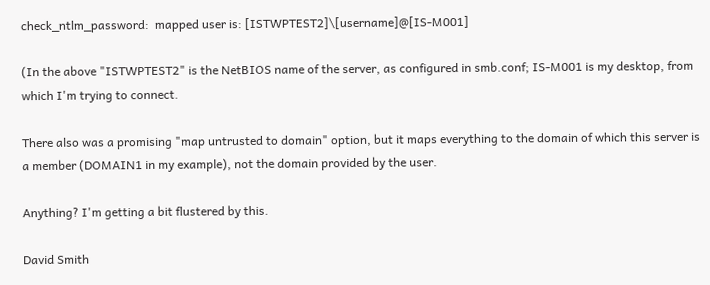check_ntlm_password:  mapped user is: [ISTWPTEST2]\[username]@[IS-M001]

(In the above "ISTWPTEST2" is the NetBIOS name of the server, as configured in smb.conf; IS-M001 is my desktop, from which I'm trying to connect.

There also was a promising "map untrusted to domain" option, but it maps everything to the domain of which this server is a member (DOMAIN1 in my example), not the domain provided by the user.

Anything? I'm getting a bit flustered by this.

David Smith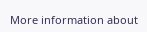More information about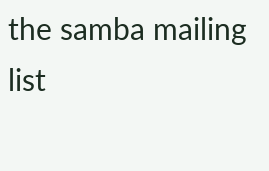the samba mailing list